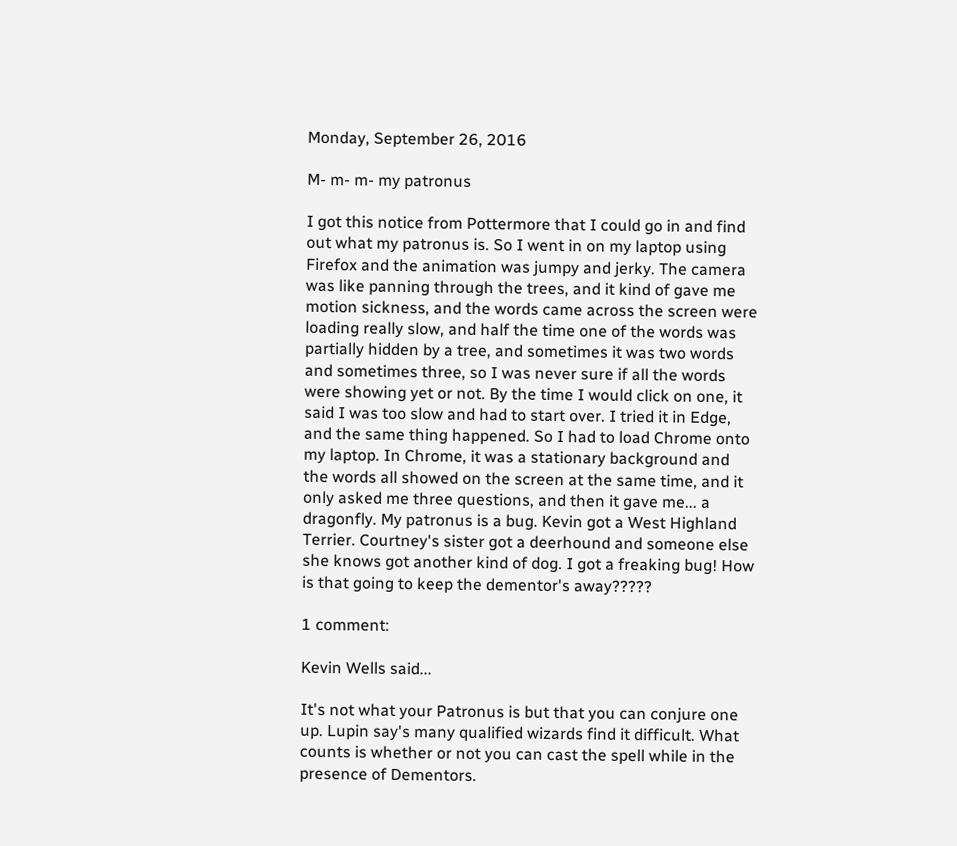Monday, September 26, 2016

M- m- m- my patronus

I got this notice from Pottermore that I could go in and find out what my patronus is. So I went in on my laptop using Firefox and the animation was jumpy and jerky. The camera was like panning through the trees, and it kind of gave me motion sickness, and the words came across the screen were loading really slow, and half the time one of the words was partially hidden by a tree, and sometimes it was two words and sometimes three, so I was never sure if all the words were showing yet or not. By the time I would click on one, it said I was too slow and had to start over. I tried it in Edge, and the same thing happened. So I had to load Chrome onto my laptop. In Chrome, it was a stationary background and the words all showed on the screen at the same time, and it only asked me three questions, and then it gave me... a dragonfly. My patronus is a bug. Kevin got a West Highland Terrier. Courtney's sister got a deerhound and someone else she knows got another kind of dog. I got a freaking bug! How is that going to keep the dementor's away?????

1 comment:

Kevin Wells said...

It's not what your Patronus is but that you can conjure one up. Lupin say's many qualified wizards find it difficult. What counts is whether or not you can cast the spell while in the presence of Dementors.